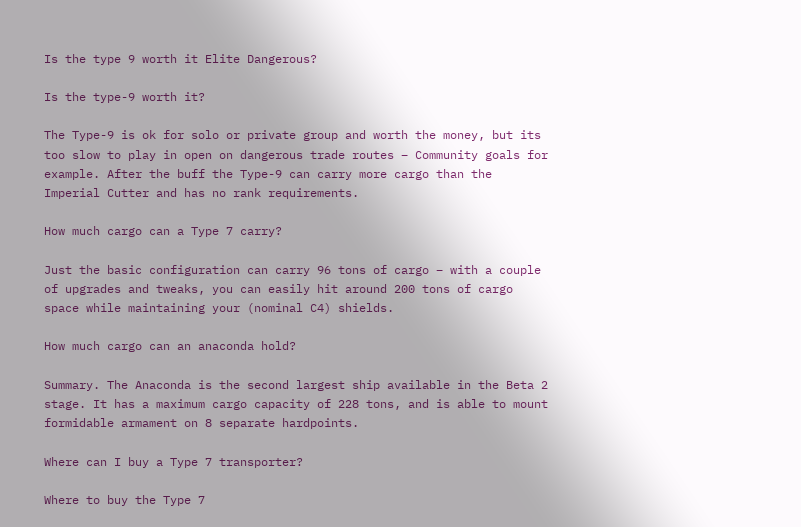Is the type 9 worth it Elite Dangerous?

Is the type-9 worth it?

The Type-9 is ok for solo or private group and worth the money, but its too slow to play in open on dangerous trade routes – Community goals for example. After the buff the Type-9 can carry more cargo than the Imperial Cutter and has no rank requirements.

How much cargo can a Type 7 carry?

Just the basic configuration can carry 96 tons of cargo – with a couple of upgrades and tweaks, you can easily hit around 200 tons of cargo space while maintaining your (nominal C4) shields.

How much cargo can an anaconda hold?

Summary. The Anaconda is the second largest ship available in the Beta 2 stage. It has a maximum cargo capacity of 228 tons, and is able to mount formidable armament on 8 separate hardpoints.

Where can I buy a Type 7 transporter?

Where to buy the Type 7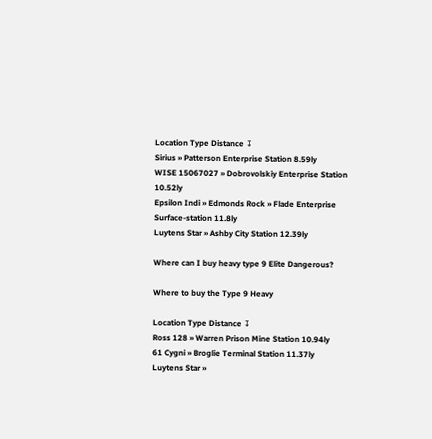Location Type Distance ↧
Sirius » Patterson Enterprise Station 8.59ly
WISE 15067027 » Dobrovolskiy Enterprise Station 10.52ly
Epsilon Indi » Edmonds Rock » Flade Enterprise Surface-station 11.8ly
Luytens Star » Ashby City Station 12.39ly

Where can I buy heavy type 9 Elite Dangerous?

Where to buy the Type 9 Heavy

Location Type Distance ↧
Ross 128 » Warren Prison Mine Station 10.94ly
61 Cygni » Broglie Terminal Station 11.37ly
Luytens Star »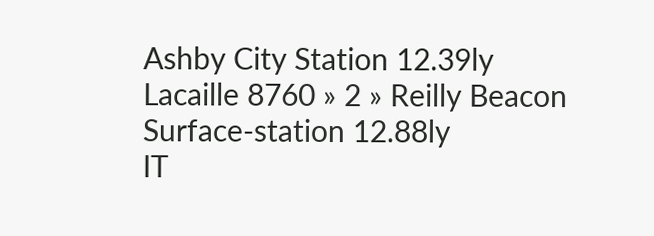Ashby City Station 12.39ly
Lacaille 8760 » 2 » Reilly Beacon Surface-station 12.88ly
IT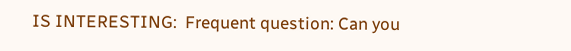IS INTERESTING:  Frequent question: Can you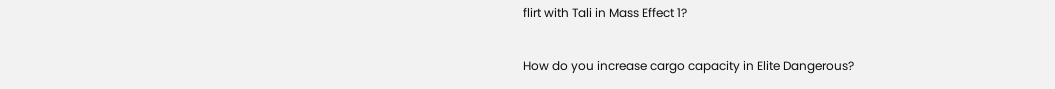flirt with Tali in Mass Effect 1?

How do you increase cargo capacity in Elite Dangerous?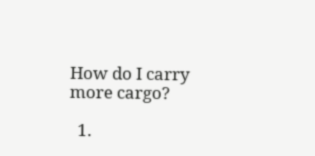How do I carry more cargo?

  1.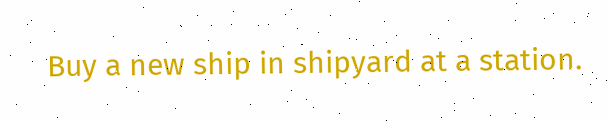Buy a new ship in shipyard at a station.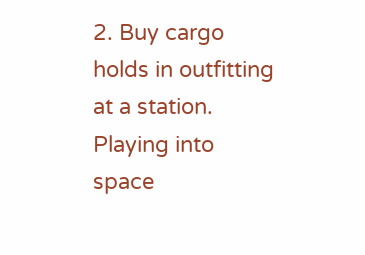2. Buy cargo holds in outfitting at a station.
Playing into space